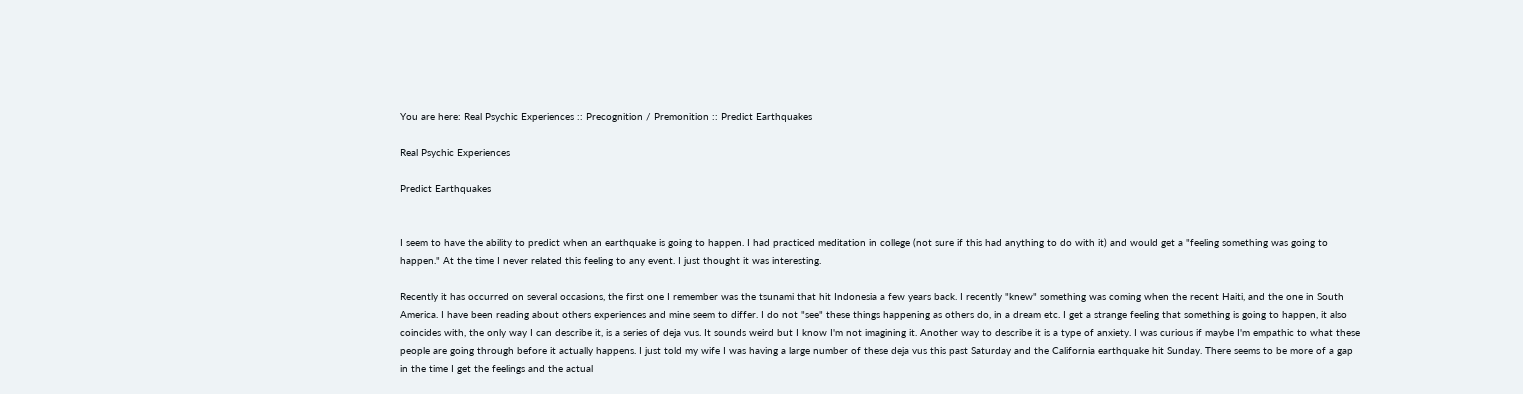You are here: Real Psychic Experiences :: Precognition / Premonition :: Predict Earthquakes

Real Psychic Experiences

Predict Earthquakes


I seem to have the ability to predict when an earthquake is going to happen. I had practiced meditation in college (not sure if this had anything to do with it) and would get a "feeling something was going to happen." At the time I never related this feeling to any event. I just thought it was interesting.

Recently it has occurred on several occasions, the first one I remember was the tsunami that hit Indonesia a few years back. I recently "knew" something was coming when the recent Haiti, and the one in South America. I have been reading about others experiences and mine seem to differ. I do not "see" these things happening as others do, in a dream etc. I get a strange feeling that something is going to happen, it also coincides with, the only way I can describe it, is a series of deja vus. It sounds weird but I know I'm not imagining it. Another way to describe it is a type of anxiety. I was curious if maybe I'm empathic to what these people are going through before it actually happens. I just told my wife I was having a large number of these deja vus this past Saturday and the California earthquake hit Sunday. There seems to be more of a gap in the time I get the feelings and the actual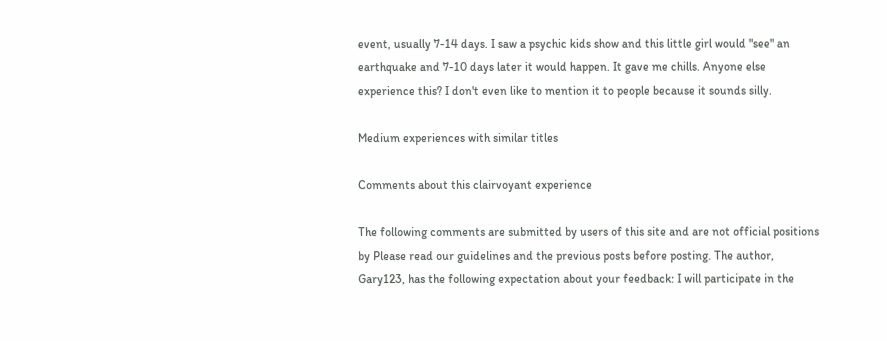event, usually 7-14 days. I saw a psychic kids show and this little girl would "see" an earthquake and 7-10 days later it would happen. It gave me chills. Anyone else experience this? I don't even like to mention it to people because it sounds silly.

Medium experiences with similar titles

Comments about this clairvoyant experience

The following comments are submitted by users of this site and are not official positions by Please read our guidelines and the previous posts before posting. The author, Gary123, has the following expectation about your feedback: I will participate in the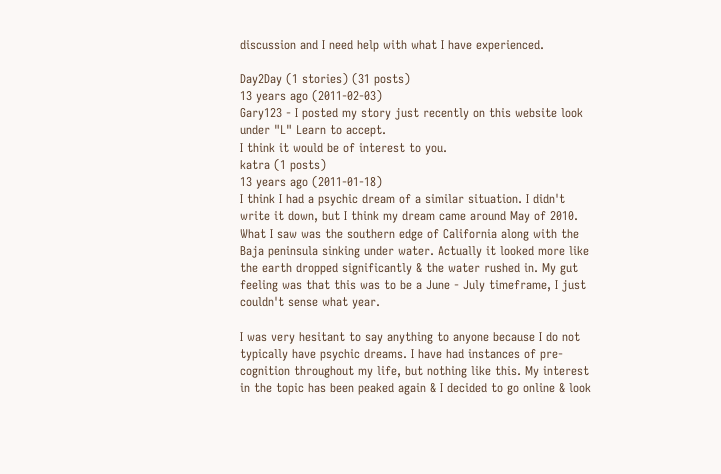discussion and I need help with what I have experienced.

Day2Day (1 stories) (31 posts)
13 years ago (2011-02-03)
Gary123 - I posted my story just recently on this website look under "L" Learn to accept.
I think it would be of interest to you.
katra (1 posts)
13 years ago (2011-01-18)
I think I had a psychic dream of a similar situation. I didn't write it down, but I think my dream came around May of 2010. What I saw was the southern edge of California along with the Baja peninsula sinking under water. Actually it looked more like the earth dropped significantly & the water rushed in. My gut feeling was that this was to be a June - July timeframe, I just couldn't sense what year.

I was very hesitant to say anything to anyone because I do not typically have psychic dreams. I have had instances of pre-cognition throughout my life, but nothing like this. My interest in the topic has been peaked again & I decided to go online & look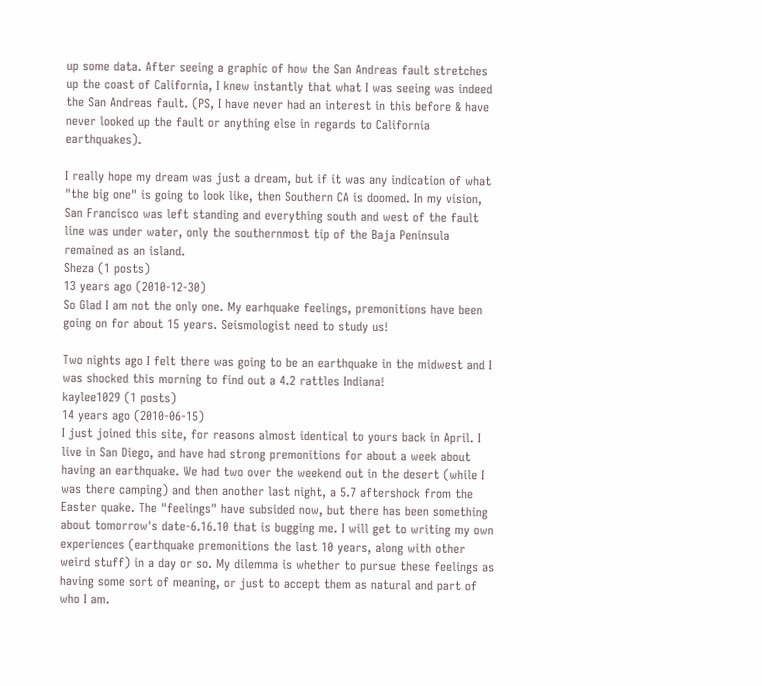up some data. After seeing a graphic of how the San Andreas fault stretches up the coast of California, I knew instantly that what I was seeing was indeed the San Andreas fault. (PS, I have never had an interest in this before & have never looked up the fault or anything else in regards to California earthquakes).

I really hope my dream was just a dream, but if it was any indication of what "the big one" is going to look like, then Southern CA is doomed. In my vision, San Francisco was left standing and everything south and west of the fault line was under water, only the southernmost tip of the Baja Peninsula remained as an island.
Sheza (1 posts)
13 years ago (2010-12-30)
So Glad I am not the only one. My earhquake feelings, premonitions have been going on for about 15 years. Seismologist need to study us!

Two nights ago I felt there was going to be an earthquake in the midwest and I was shocked this morning to find out a 4.2 rattles Indiana!
kaylee1029 (1 posts)
14 years ago (2010-06-15)
I just joined this site, for reasons almost identical to yours back in April. I live in San Diego, and have had strong premonitions for about a week about having an earthquake. We had two over the weekend out in the desert (while I was there camping) and then another last night, a 5.7 aftershock from the Easter quake. The "feelings" have subsided now, but there has been something about tomorrow's date-6.16.10 that is bugging me. I will get to writing my own experiences (earthquake premonitions the last 10 years, along with other weird stuff) in a day or so. My dilemma is whether to pursue these feelings as having some sort of meaning, or just to accept them as natural and part of who I am.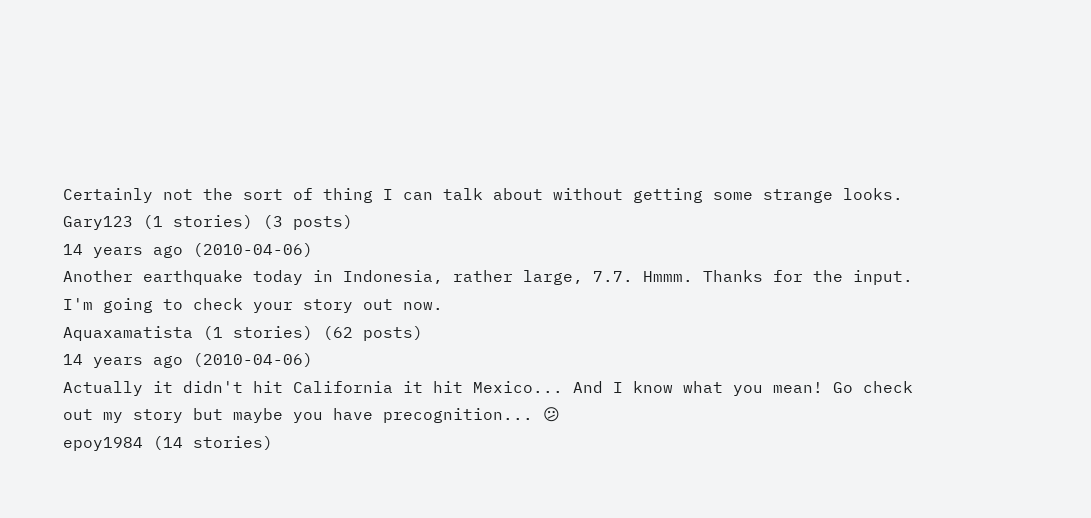Certainly not the sort of thing I can talk about without getting some strange looks.
Gary123 (1 stories) (3 posts)
14 years ago (2010-04-06)
Another earthquake today in Indonesia, rather large, 7.7. Hmmm. Thanks for the input. I'm going to check your story out now.
Aquaxamatista (1 stories) (62 posts)
14 years ago (2010-04-06)
Actually it didn't hit California it hit Mexico... And I know what you mean! Go check out my story but maybe you have precognition... 😕
epoy1984 (14 stories)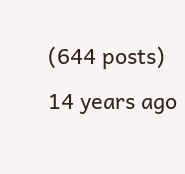(644 posts)
14 years ago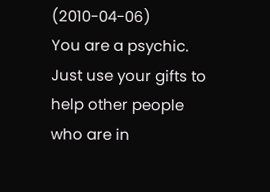(2010-04-06)
You are a psychic. Just use your gifts to help other people who are in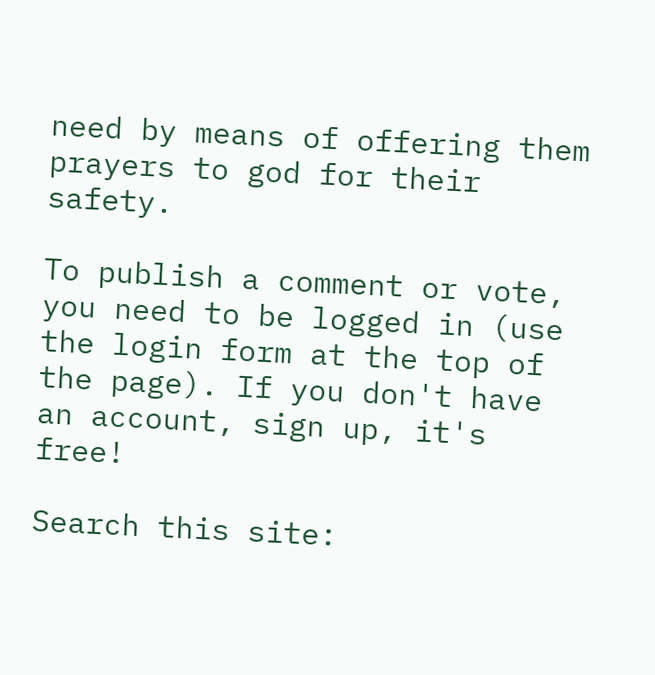need by means of offering them prayers to god for their safety.

To publish a comment or vote, you need to be logged in (use the login form at the top of the page). If you don't have an account, sign up, it's free!

Search this site: